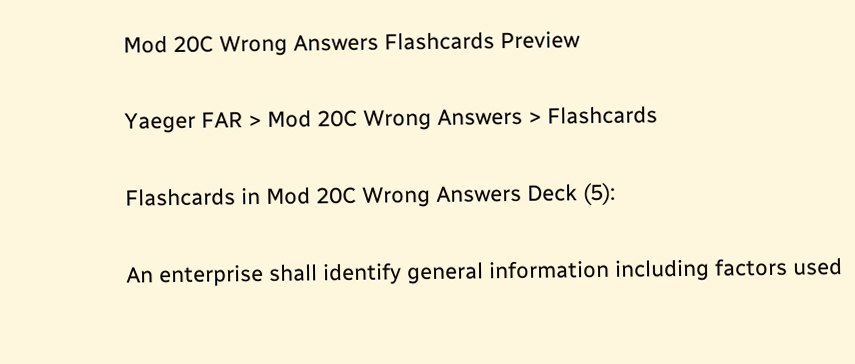Mod 20C Wrong Answers Flashcards Preview

Yaeger FAR > Mod 20C Wrong Answers > Flashcards

Flashcards in Mod 20C Wrong Answers Deck (5):

An enterprise shall identify general information including factors used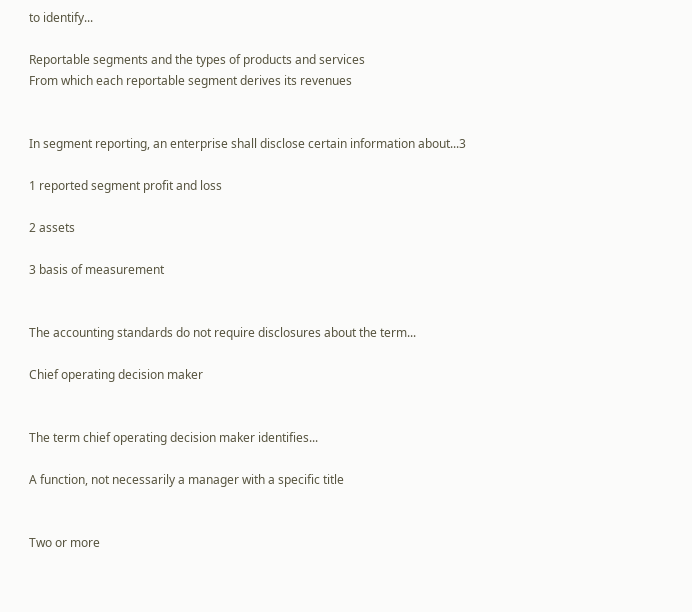to identify...

Reportable segments and the types of products and services
From which each reportable segment derives its revenues


In segment reporting, an enterprise shall disclose certain information about...3

1 reported segment profit and loss

2 assets

3 basis of measurement


The accounting standards do not require disclosures about the term...

Chief operating decision maker


The term chief operating decision maker identifies...

A function, not necessarily a manager with a specific title


Two or more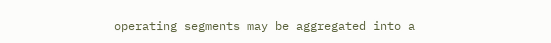operating segments may be aggregated into a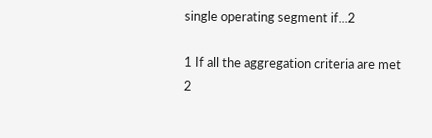single operating segment if...2

1 If all the aggregation criteria are met
2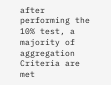after performing the 10% test, a majority of aggregation
Criteria are met